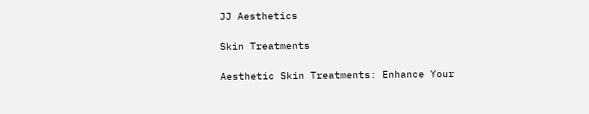JJ Aesthetics

Skin Treatments

Aesthetic Skin Treatments: Enhance Your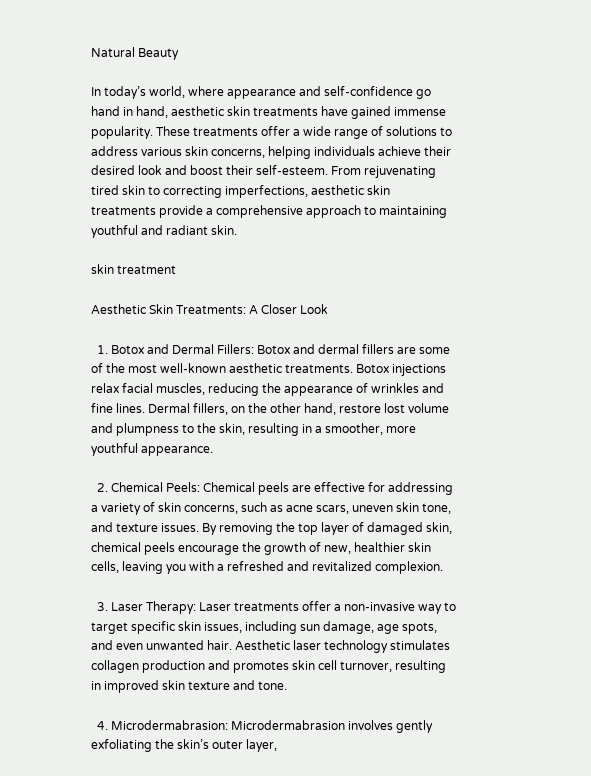Natural Beauty

In today’s world, where appearance and self-confidence go hand in hand, aesthetic skin treatments have gained immense popularity. These treatments offer a wide range of solutions to address various skin concerns, helping individuals achieve their desired look and boost their self-esteem. From rejuvenating tired skin to correcting imperfections, aesthetic skin treatments provide a comprehensive approach to maintaining youthful and radiant skin.

skin treatment

Aesthetic Skin Treatments: A Closer Look

  1. Botox and Dermal Fillers: Botox and dermal fillers are some of the most well-known aesthetic treatments. Botox injections relax facial muscles, reducing the appearance of wrinkles and fine lines. Dermal fillers, on the other hand, restore lost volume and plumpness to the skin, resulting in a smoother, more youthful appearance.

  2. Chemical Peels: Chemical peels are effective for addressing a variety of skin concerns, such as acne scars, uneven skin tone, and texture issues. By removing the top layer of damaged skin, chemical peels encourage the growth of new, healthier skin cells, leaving you with a refreshed and revitalized complexion.

  3. Laser Therapy: Laser treatments offer a non-invasive way to target specific skin issues, including sun damage, age spots, and even unwanted hair. Aesthetic laser technology stimulates collagen production and promotes skin cell turnover, resulting in improved skin texture and tone.

  4. Microdermabrasion: Microdermabrasion involves gently exfoliating the skin’s outer layer,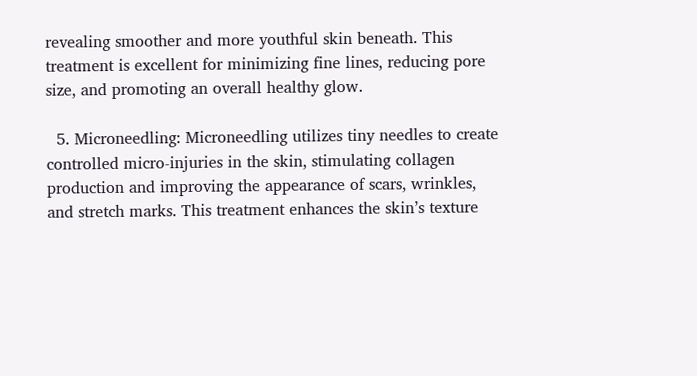revealing smoother and more youthful skin beneath. This treatment is excellent for minimizing fine lines, reducing pore size, and promoting an overall healthy glow.

  5. Microneedling: Microneedling utilizes tiny needles to create controlled micro-injuries in the skin, stimulating collagen production and improving the appearance of scars, wrinkles, and stretch marks. This treatment enhances the skin’s texture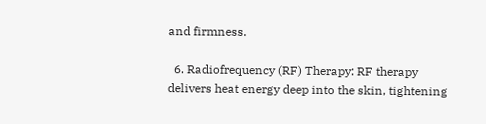and firmness.

  6. Radiofrequency (RF) Therapy: RF therapy delivers heat energy deep into the skin, tightening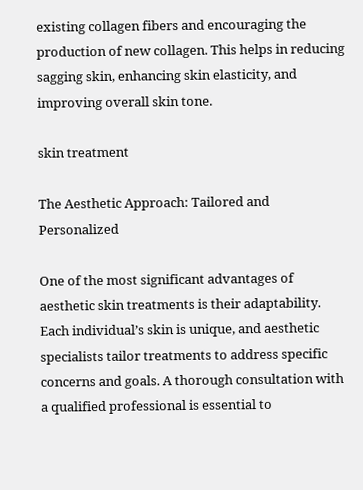existing collagen fibers and encouraging the production of new collagen. This helps in reducing sagging skin, enhancing skin elasticity, and improving overall skin tone.

skin treatment

The Aesthetic Approach: Tailored and Personalized

One of the most significant advantages of aesthetic skin treatments is their adaptability. Each individual’s skin is unique, and aesthetic specialists tailor treatments to address specific concerns and goals. A thorough consultation with a qualified professional is essential to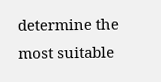determine the most suitable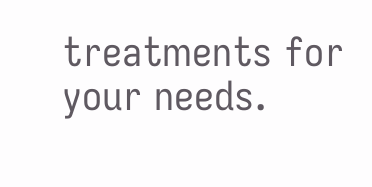treatments for your needs.